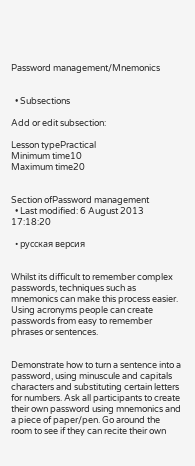Password management/Mnemonics


  • Subsections

Add or edit subsection:

Lesson typePractical
Minimum time10
Maximum time20


Section ofPassword management
  • Last modified: 6 August 2013 17:18:20

  • русская версия


Whilst its difficult to remember complex passwords, techniques such as mnemonics can make this process easier. Using acronyms people can create passwords from easy to remember phrases or sentences.


Demonstrate how to turn a sentence into a password, using minuscule and capitals characters and substituting certain letters for numbers. Ask all participants to create their own password using mnemonics and a piece of paper/pen. Go around the room to see if they can recite their own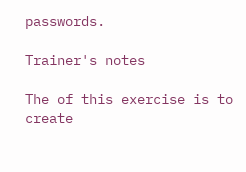passwords.

Trainer's notes

The of this exercise is to create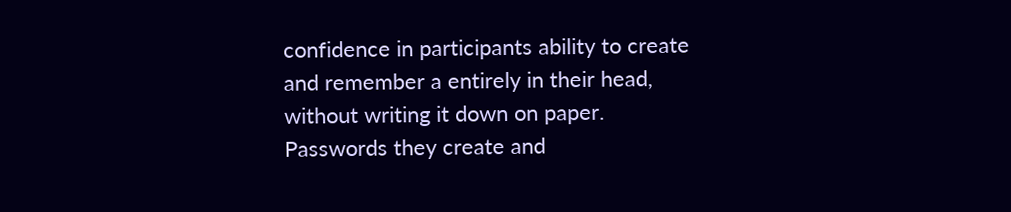confidence in participants ability to create and remember a entirely in their head, without writing it down on paper. Passwords they create and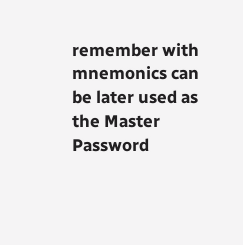remember with mnemonics can be later used as the Master Password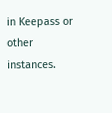in Keepass or other instances.